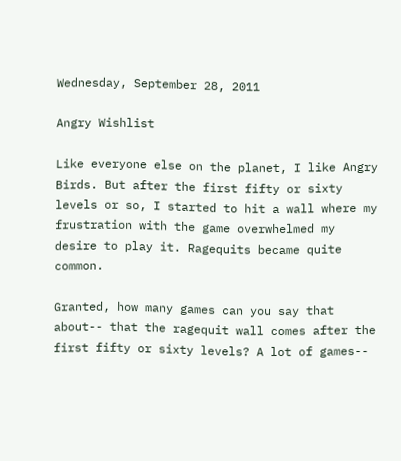Wednesday, September 28, 2011

Angry Wishlist

Like everyone else on the planet, I like Angry Birds. But after the first fifty or sixty levels or so, I started to hit a wall where my frustration with the game overwhelmed my desire to play it. Ragequits became quite common.

Granted, how many games can you say that about-- that the ragequit wall comes after the first fifty or sixty levels? A lot of games--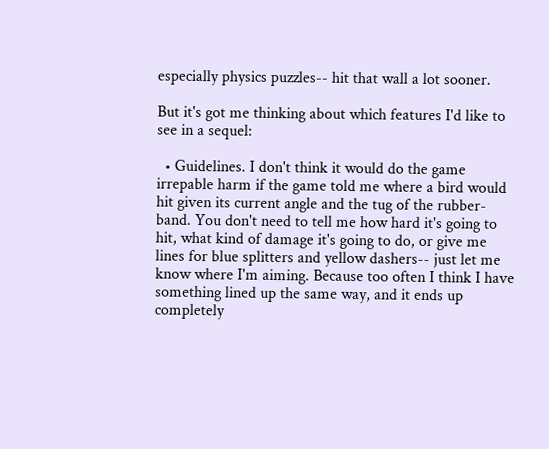especially physics puzzles-- hit that wall a lot sooner.

But it's got me thinking about which features I'd like to see in a sequel:

  • Guidelines. I don't think it would do the game irrepable harm if the game told me where a bird would hit given its current angle and the tug of the rubber-band. You don't need to tell me how hard it's going to hit, what kind of damage it's going to do, or give me lines for blue splitters and yellow dashers-- just let me know where I'm aiming. Because too often I think I have something lined up the same way, and it ends up completely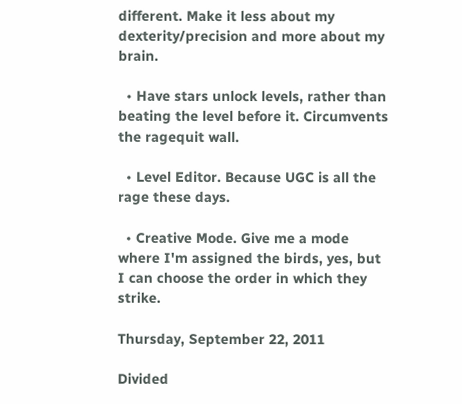different. Make it less about my dexterity/precision and more about my brain.

  • Have stars unlock levels, rather than beating the level before it. Circumvents the ragequit wall.

  • Level Editor. Because UGC is all the rage these days.

  • Creative Mode. Give me a mode where I'm assigned the birds, yes, but I can choose the order in which they strike.

Thursday, September 22, 2011

Divided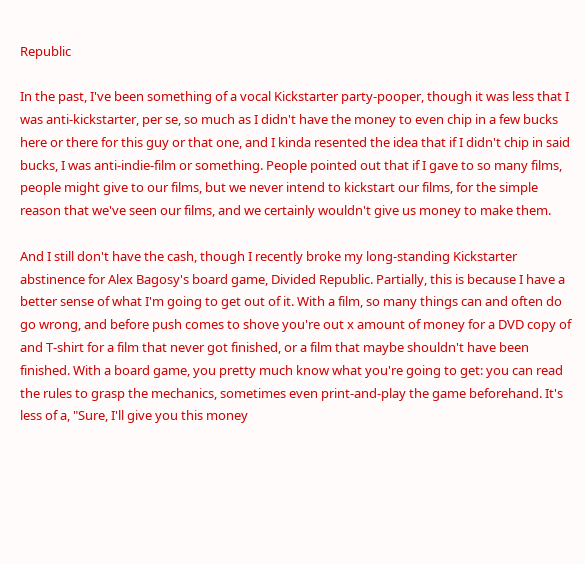Republic

In the past, I've been something of a vocal Kickstarter party-pooper, though it was less that I was anti-kickstarter, per se, so much as I didn't have the money to even chip in a few bucks here or there for this guy or that one, and I kinda resented the idea that if I didn't chip in said bucks, I was anti-indie-film or something. People pointed out that if I gave to so many films, people might give to our films, but we never intend to kickstart our films, for the simple reason that we've seen our films, and we certainly wouldn't give us money to make them.

And I still don't have the cash, though I recently broke my long-standing Kickstarter abstinence for Alex Bagosy's board game, Divided Republic. Partially, this is because I have a better sense of what I'm going to get out of it. With a film, so many things can and often do go wrong, and before push comes to shove you're out x amount of money for a DVD copy of and T-shirt for a film that never got finished, or a film that maybe shouldn't have been finished. With a board game, you pretty much know what you're going to get: you can read the rules to grasp the mechanics, sometimes even print-and-play the game beforehand. It's less of a, "Sure, I'll give you this money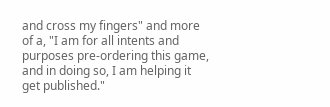and cross my fingers" and more of a, "I am for all intents and purposes pre-ordering this game, and in doing so, I am helping it get published."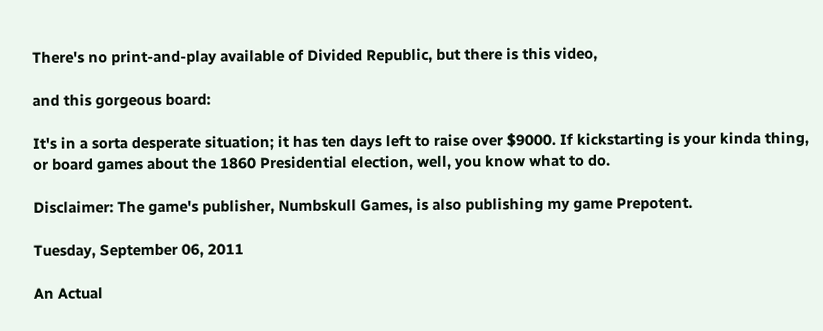There's no print-and-play available of Divided Republic, but there is this video,

and this gorgeous board:

It's in a sorta desperate situation; it has ten days left to raise over $9000. If kickstarting is your kinda thing, or board games about the 1860 Presidential election, well, you know what to do.

Disclaimer: The game's publisher, Numbskull Games, is also publishing my game Prepotent.

Tuesday, September 06, 2011

An Actual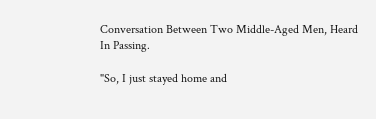Conversation Between Two Middle-Aged Men, Heard In Passing.

"So, I just stayed home and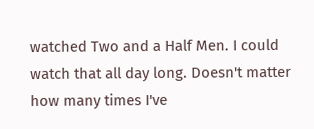watched Two and a Half Men. I could watch that all day long. Doesn't matter how many times I've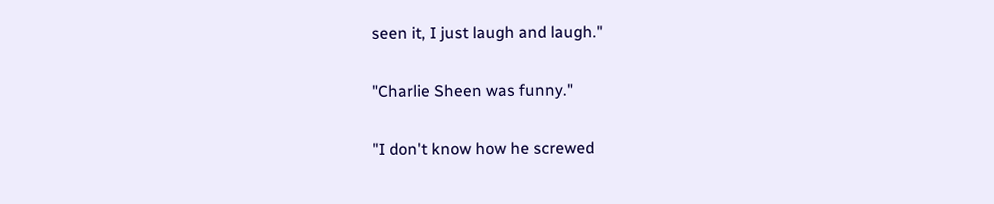seen it, I just laugh and laugh."

"Charlie Sheen was funny."

"I don't know how he screwed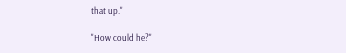that up."

"How could he?"